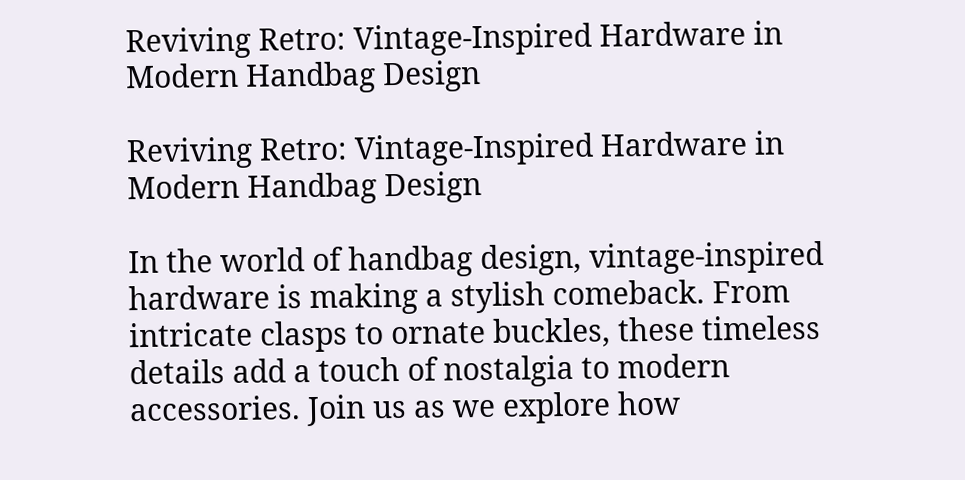Reviving Retro: Vintage-Inspired Hardware in Modern Handbag Design

Reviving Retro: Vintage-Inspired Hardware in Modern Handbag Design

In the world of handbag design, vintage-inspired hardware is making a stylish comeback. From intricate clasps to ornate buckles, these timeless details add a touch of nostalgia to modern accessories. Join us as we explore how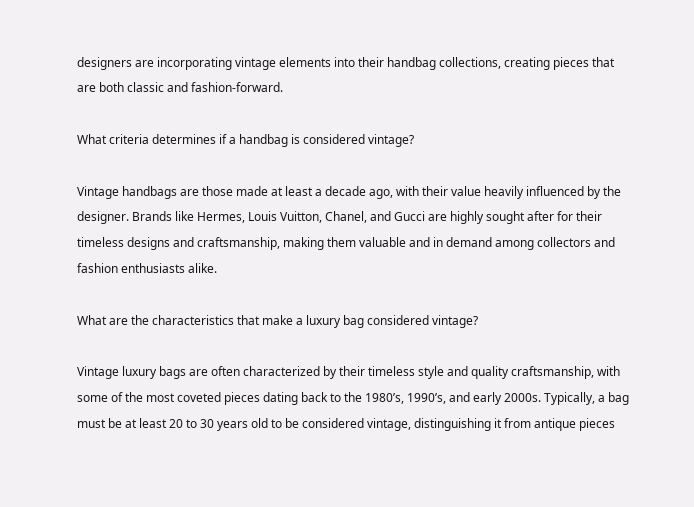designers are incorporating vintage elements into their handbag collections, creating pieces that are both classic and fashion-forward.

What criteria determines if a handbag is considered vintage?

Vintage handbags are those made at least a decade ago, with their value heavily influenced by the designer. Brands like Hermes, Louis Vuitton, Chanel, and Gucci are highly sought after for their timeless designs and craftsmanship, making them valuable and in demand among collectors and fashion enthusiasts alike.

What are the characteristics that make a luxury bag considered vintage?

Vintage luxury bags are often characterized by their timeless style and quality craftsmanship, with some of the most coveted pieces dating back to the 1980’s, 1990’s, and early 2000s. Typically, a bag must be at least 20 to 30 years old to be considered vintage, distinguishing it from antique pieces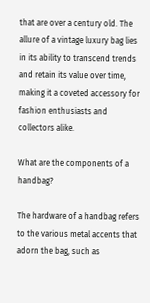that are over a century old. The allure of a vintage luxury bag lies in its ability to transcend trends and retain its value over time, making it a coveted accessory for fashion enthusiasts and collectors alike.

What are the components of a handbag?

The hardware of a handbag refers to the various metal accents that adorn the bag, such as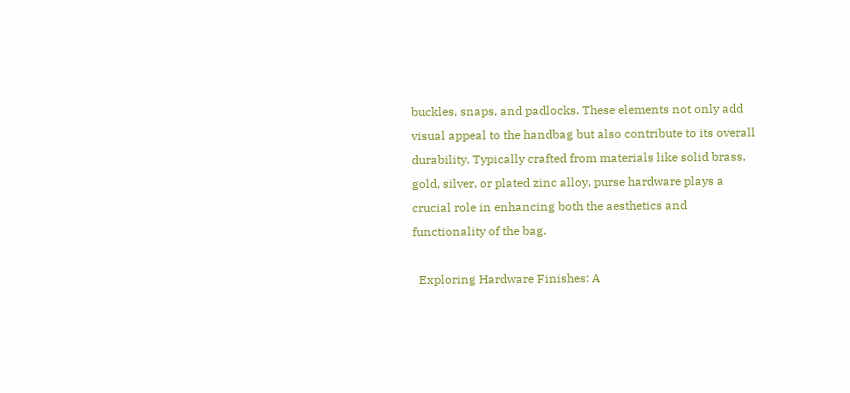buckles, snaps, and padlocks. These elements not only add visual appeal to the handbag but also contribute to its overall durability. Typically crafted from materials like solid brass, gold, silver, or plated zinc alloy, purse hardware plays a crucial role in enhancing both the aesthetics and functionality of the bag.

  Exploring Hardware Finishes: A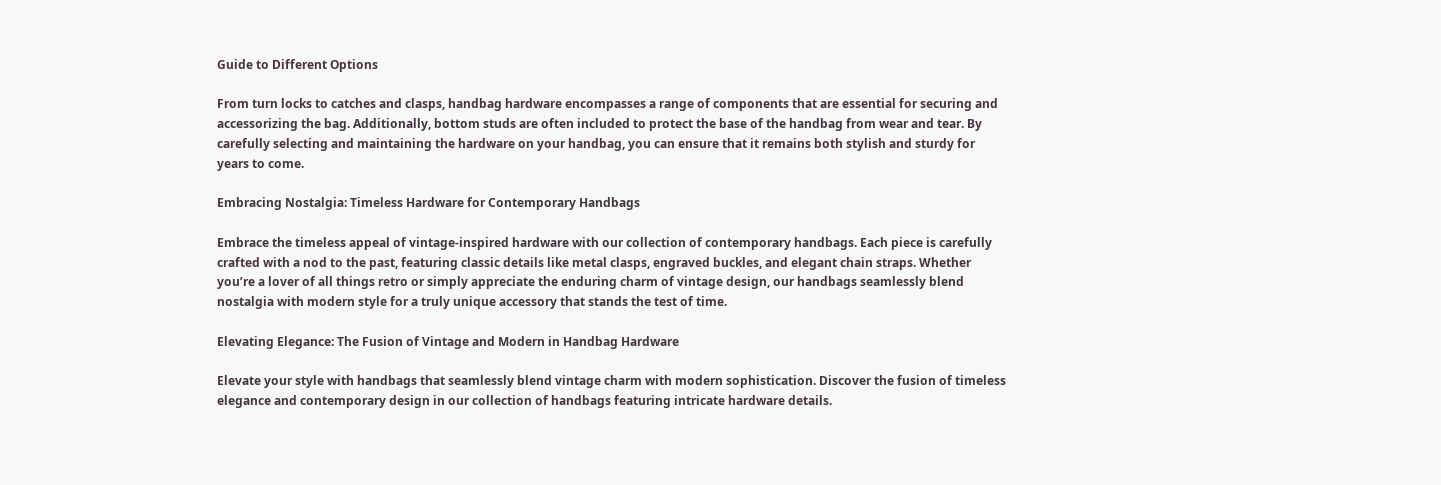Guide to Different Options

From turn locks to catches and clasps, handbag hardware encompasses a range of components that are essential for securing and accessorizing the bag. Additionally, bottom studs are often included to protect the base of the handbag from wear and tear. By carefully selecting and maintaining the hardware on your handbag, you can ensure that it remains both stylish and sturdy for years to come.

Embracing Nostalgia: Timeless Hardware for Contemporary Handbags

Embrace the timeless appeal of vintage-inspired hardware with our collection of contemporary handbags. Each piece is carefully crafted with a nod to the past, featuring classic details like metal clasps, engraved buckles, and elegant chain straps. Whether you’re a lover of all things retro or simply appreciate the enduring charm of vintage design, our handbags seamlessly blend nostalgia with modern style for a truly unique accessory that stands the test of time.

Elevating Elegance: The Fusion of Vintage and Modern in Handbag Hardware

Elevate your style with handbags that seamlessly blend vintage charm with modern sophistication. Discover the fusion of timeless elegance and contemporary design in our collection of handbags featuring intricate hardware details.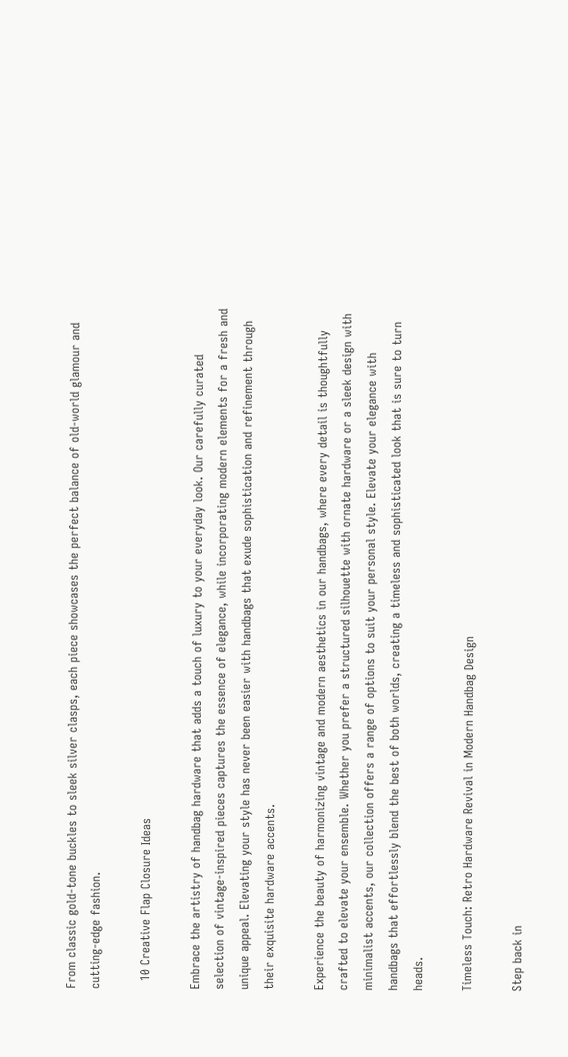From classic gold-tone buckles to sleek silver clasps, each piece showcases the perfect balance of old-world glamour and cutting-edge fashion.

  10 Creative Flap Closure Ideas

Embrace the artistry of handbag hardware that adds a touch of luxury to your everyday look. Our carefully curated selection of vintage-inspired pieces captures the essence of elegance, while incorporating modern elements for a fresh and unique appeal. Elevating your style has never been easier with handbags that exude sophistication and refinement through their exquisite hardware accents.

Experience the beauty of harmonizing vintage and modern aesthetics in our handbags, where every detail is thoughtfully crafted to elevate your ensemble. Whether you prefer a structured silhouette with ornate hardware or a sleek design with minimalist accents, our collection offers a range of options to suit your personal style. Elevate your elegance with handbags that effortlessly blend the best of both worlds, creating a timeless and sophisticated look that is sure to turn heads.

Timeless Touch: Retro Hardware Revival in Modern Handbag Design

Step back in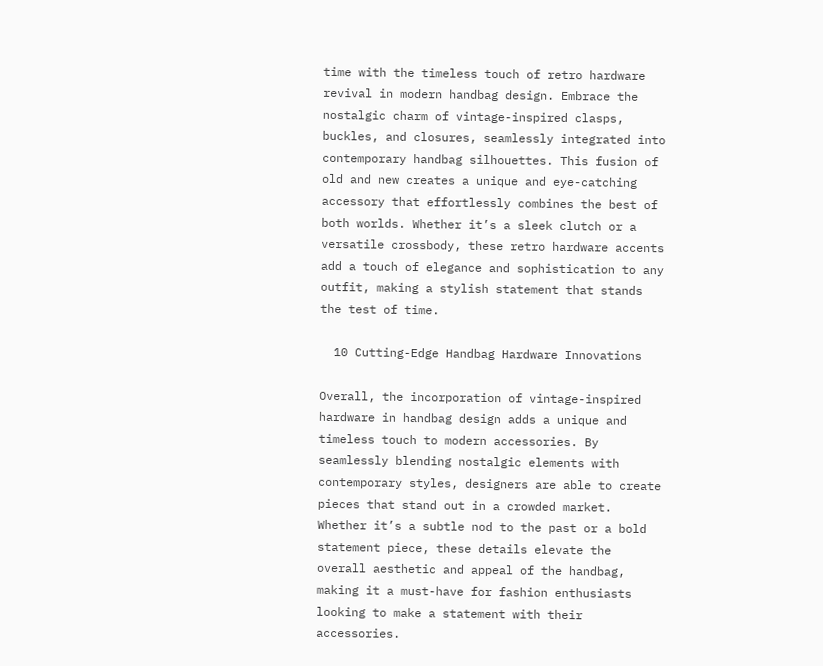time with the timeless touch of retro hardware revival in modern handbag design. Embrace the nostalgic charm of vintage-inspired clasps, buckles, and closures, seamlessly integrated into contemporary handbag silhouettes. This fusion of old and new creates a unique and eye-catching accessory that effortlessly combines the best of both worlds. Whether it’s a sleek clutch or a versatile crossbody, these retro hardware accents add a touch of elegance and sophistication to any outfit, making a stylish statement that stands the test of time.

  10 Cutting-Edge Handbag Hardware Innovations

Overall, the incorporation of vintage-inspired hardware in handbag design adds a unique and timeless touch to modern accessories. By seamlessly blending nostalgic elements with contemporary styles, designers are able to create pieces that stand out in a crowded market. Whether it’s a subtle nod to the past or a bold statement piece, these details elevate the overall aesthetic and appeal of the handbag, making it a must-have for fashion enthusiasts looking to make a statement with their accessories.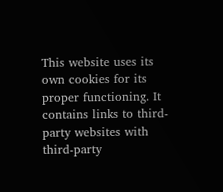This website uses its own cookies for its proper functioning. It contains links to third-party websites with third-party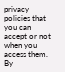privacy policies that you can accept or not when you access them. By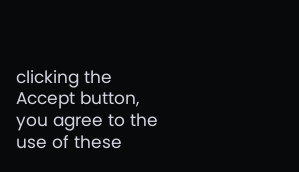clicking the Accept button, you agree to the use of these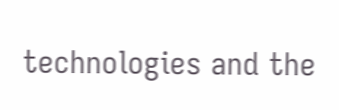technologies and the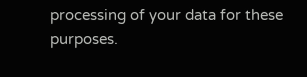processing of your data for these purposes.